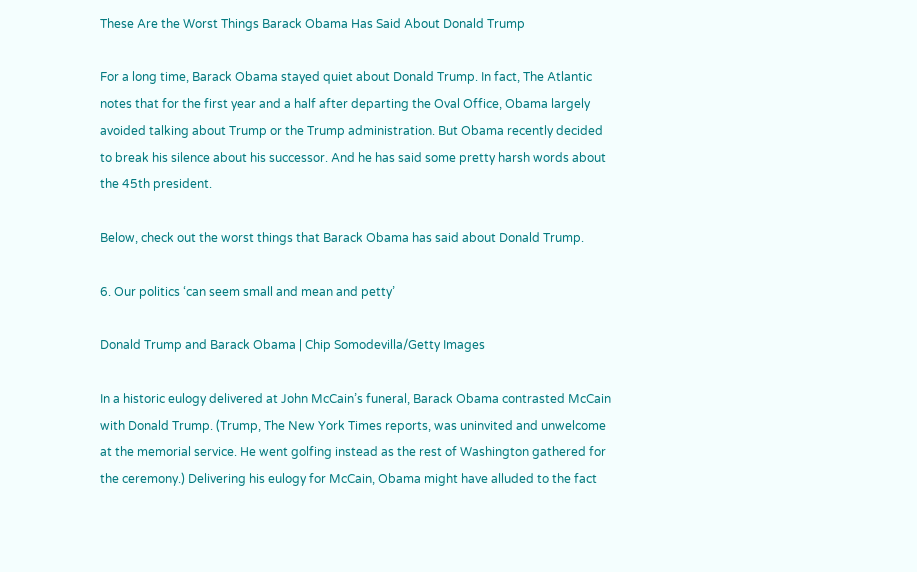These Are the Worst Things Barack Obama Has Said About Donald Trump

For a long time, Barack Obama stayed quiet about Donald Trump. In fact, The Atlantic notes that for the first year and a half after departing the Oval Office, Obama largely avoided talking about Trump or the Trump administration. But Obama recently decided to break his silence about his successor. And he has said some pretty harsh words about the 45th president.

Below, check out the worst things that Barack Obama has said about Donald Trump.

6. Our politics ‘can seem small and mean and petty’

Donald Trump and Barack Obama | Chip Somodevilla/Getty Images

In a historic eulogy delivered at John McCain’s funeral, Barack Obama contrasted McCain with Donald Trump. (Trump, The New York Times reports, was uninvited and unwelcome at the memorial service. He went golfing instead as the rest of Washington gathered for the ceremony.) Delivering his eulogy for McCain, Obama might have alluded to the fact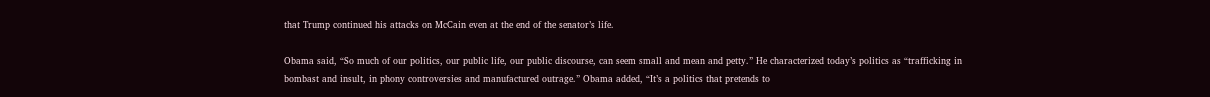that Trump continued his attacks on McCain even at the end of the senator’s life.

Obama said, “So much of our politics, our public life, our public discourse, can seem small and mean and petty.” He characterized today’s politics as “trafficking in bombast and insult, in phony controversies and manufactured outrage.” Obama added, “It’s a politics that pretends to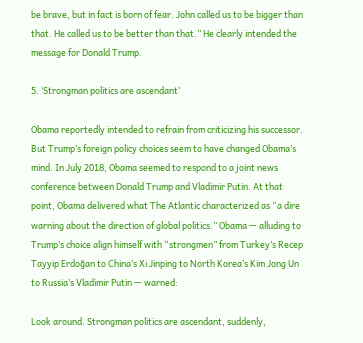be brave, but in fact is born of fear. John called us to be bigger than that. He called us to be better than that.” He clearly intended the message for Donald Trump.

5. ‘Strongman politics are ascendant’

Obama reportedly intended to refrain from criticizing his successor. But Trump’s foreign policy choices seem to have changed Obama’s mind. In July 2018, Obama seemed to respond to a joint news conference between Donald Trump and Vladimir Putin. At that point, Obama delivered what The Atlantic characterized as “a dire warning about the direction of global politics.” Obama — alluding to Trump’s choice align himself with “strongmen” from Turkey’s Recep Tayyip Erdoğan to China’s Xi Jinping to North Korea’s Kim Jong Un to Russia’s Vladimir Putin — warned:

Look around. Strongman politics are ascendant, suddenly,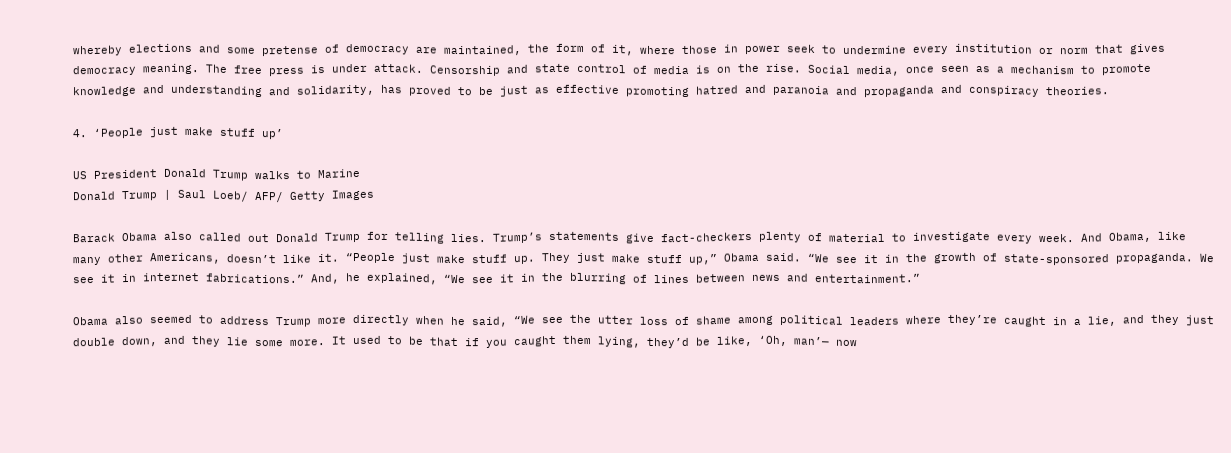whereby elections and some pretense of democracy are maintained, the form of it, where those in power seek to undermine every institution or norm that gives democracy meaning. The free press is under attack. Censorship and state control of media is on the rise. Social media, once seen as a mechanism to promote knowledge and understanding and solidarity, has proved to be just as effective promoting hatred and paranoia and propaganda and conspiracy theories.

4. ‘People just make stuff up’

US President Donald Trump walks to Marine
Donald Trump | Saul Loeb/ AFP/ Getty Images

Barack Obama also called out Donald Trump for telling lies. Trump’s statements give fact-checkers plenty of material to investigate every week. And Obama, like many other Americans, doesn’t like it. “People just make stuff up. They just make stuff up,” Obama said. “We see it in the growth of state-sponsored propaganda. We see it in internet fabrications.” And, he explained, “We see it in the blurring of lines between news and entertainment.”

Obama also seemed to address Trump more directly when he said, “We see the utter loss of shame among political leaders where they’re caught in a lie, and they just double down, and they lie some more. It used to be that if you caught them lying, they’d be like, ‘Oh, man’— now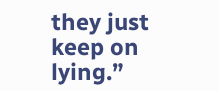they just keep on lying.”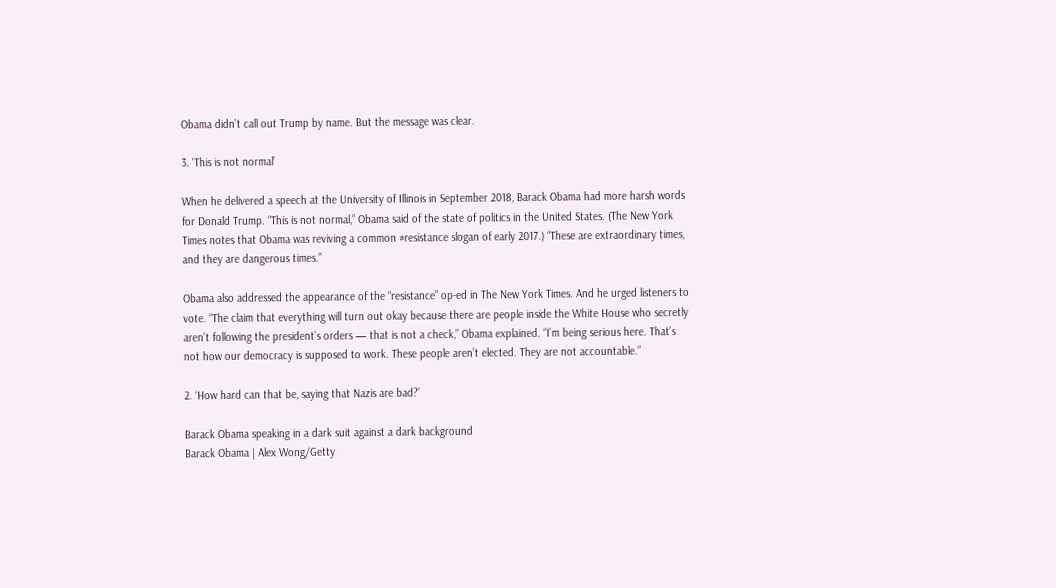Obama didn’t call out Trump by name. But the message was clear.

3. ‘This is not normal’

When he delivered a speech at the University of Illinois in September 2018, Barack Obama had more harsh words for Donald Trump. “This is not normal,” Obama said of the state of politics in the United States. (The New York Times notes that Obama was reviving a common #resistance slogan of early 2017.) “These are extraordinary times, and they are dangerous times.”

Obama also addressed the appearance of the “resistance” op-ed in The New York Times. And he urged listeners to vote. “The claim that everything will turn out okay because there are people inside the White House who secretly aren’t following the president’s orders — that is not a check,” Obama explained. “I’m being serious here. That’s not how our democracy is supposed to work. These people aren’t elected. They are not accountable.”

2. ‘How hard can that be, saying that Nazis are bad?’

Barack Obama speaking in a dark suit against a dark background
Barack Obama | Alex Wong/Getty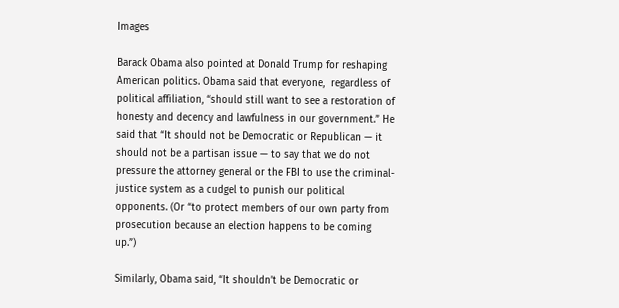Images

Barack Obama also pointed at Donald Trump for reshaping American politics. Obama said that everyone,  regardless of political affiliation, “should still want to see a restoration of honesty and decency and lawfulness in our government.” He said that “It should not be Democratic or Republican — it should not be a partisan issue — to say that we do not pressure the attorney general or the FBI to use the criminal-justice system as a cudgel to punish our political opponents. (Or “to protect members of our own party from prosecution because an election happens to be coming up.”)

Similarly, Obama said, “It shouldn’t be Democratic or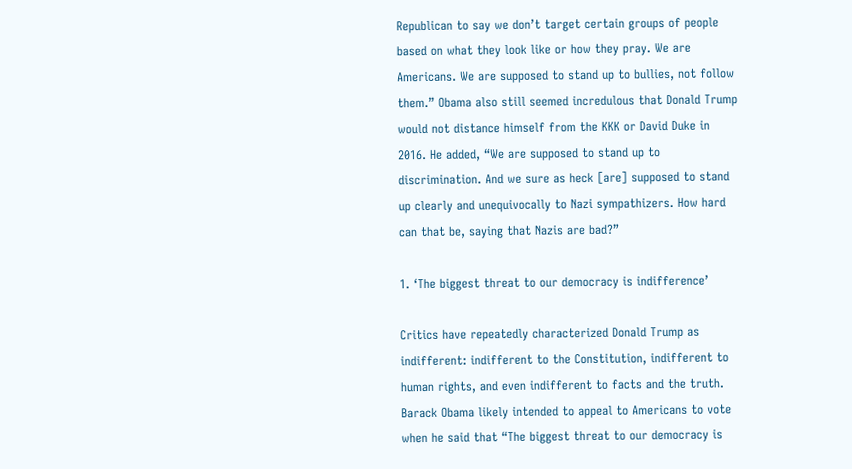Republican to say we don’t target certain groups of people based on what they look like or how they pray. We are Americans. We are supposed to stand up to bullies, not follow them.” Obama also still seemed incredulous that Donald Trump would not distance himself from the KKK or David Duke in 2016. He added, “We are supposed to stand up to discrimination. And we sure as heck [are] supposed to stand up clearly and unequivocally to Nazi sympathizers. How hard can that be, saying that Nazis are bad?”

1. ‘The biggest threat to our democracy is indifference’

Critics have repeatedly characterized Donald Trump as indifferent: indifferent to the Constitution, indifferent to human rights, and even indifferent to facts and the truth. Barack Obama likely intended to appeal to Americans to vote when he said that “The biggest threat to our democracy is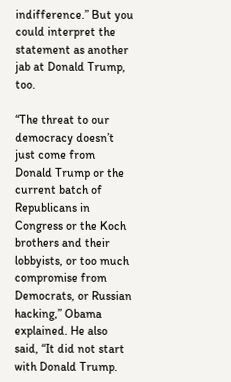indifference.” But you could interpret the statement as another jab at Donald Trump, too.

“The threat to our democracy doesn’t just come from Donald Trump or the current batch of Republicans in Congress or the Koch brothers and their lobbyists, or too much compromise from Democrats, or Russian hacking,” Obama explained. He also said, “It did not start with Donald Trump.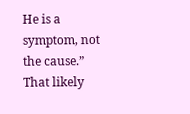He is a symptom, not the cause.” That likely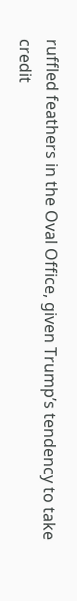ruffled feathers in the Oval Office, given Trump’s tendency to take credit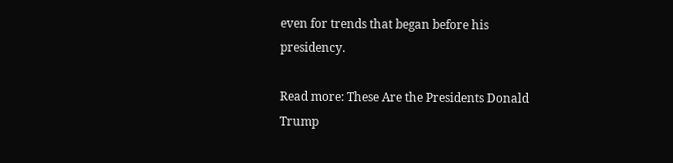even for trends that began before his presidency.

Read more: These Are the Presidents Donald Trump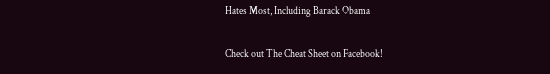Hates Most, Including Barack Obama

Check out The Cheat Sheet on Facebook!